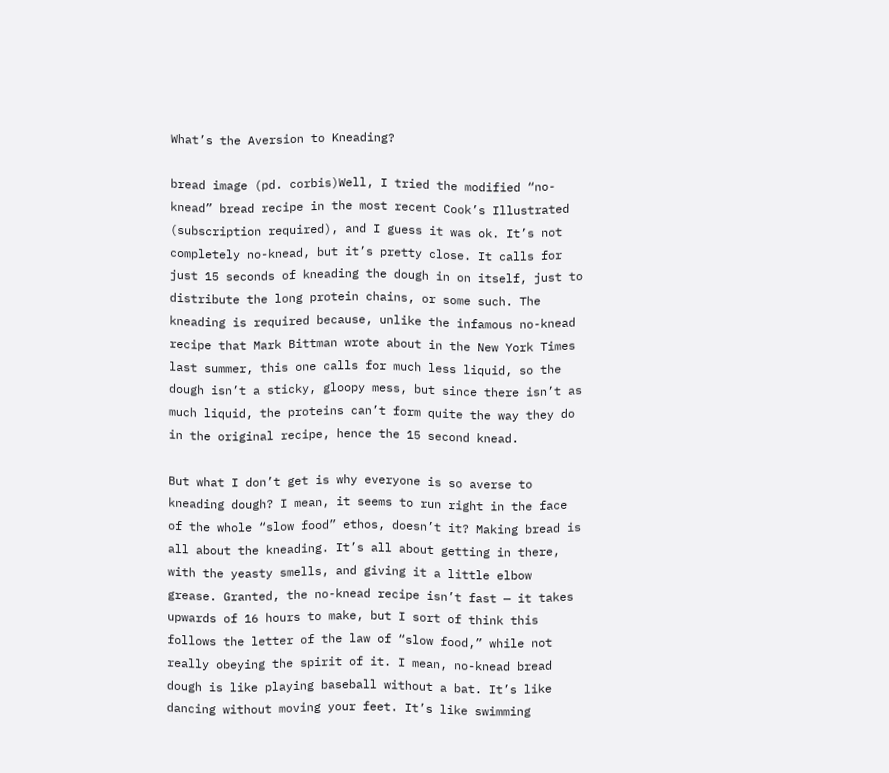What’s the Aversion to Kneading?

bread image (pd. corbis)Well, I tried the modified “no-knead” bread recipe in the most recent Cook’s Illustrated (subscription required), and I guess it was ok. It’s not completely no-knead, but it’s pretty close. It calls for just 15 seconds of kneading the dough in on itself, just to distribute the long protein chains, or some such. The kneading is required because, unlike the infamous no-knead recipe that Mark Bittman wrote about in the New York Times last summer, this one calls for much less liquid, so the dough isn’t a sticky, gloopy mess, but since there isn’t as much liquid, the proteins can’t form quite the way they do in the original recipe, hence the 15 second knead.

But what I don’t get is why everyone is so averse to kneading dough? I mean, it seems to run right in the face of the whole “slow food” ethos, doesn’t it? Making bread is all about the kneading. It’s all about getting in there, with the yeasty smells, and giving it a little elbow grease. Granted, the no-knead recipe isn’t fast — it takes upwards of 16 hours to make, but I sort of think this follows the letter of the law of “slow food,” while not really obeying the spirit of it. I mean, no-knead bread dough is like playing baseball without a bat. It’s like dancing without moving your feet. It’s like swimming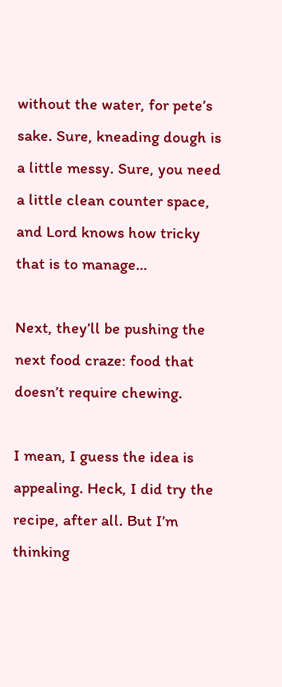without the water, for pete’s sake. Sure, kneading dough is a little messy. Sure, you need a little clean counter space, and Lord knows how tricky that is to manage…

Next, they’ll be pushing the next food craze: food that doesn’t require chewing.

I mean, I guess the idea is appealing. Heck, I did try the recipe, after all. But I’m thinking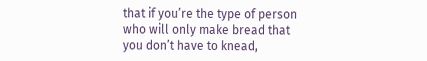that if you’re the type of person who will only make bread that you don’t have to knead,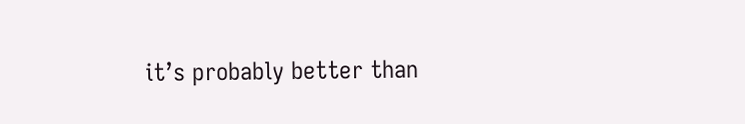it’s probably better than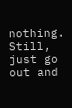nothing. Still, just go out and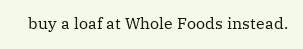buy a loaf at Whole Foods instead.